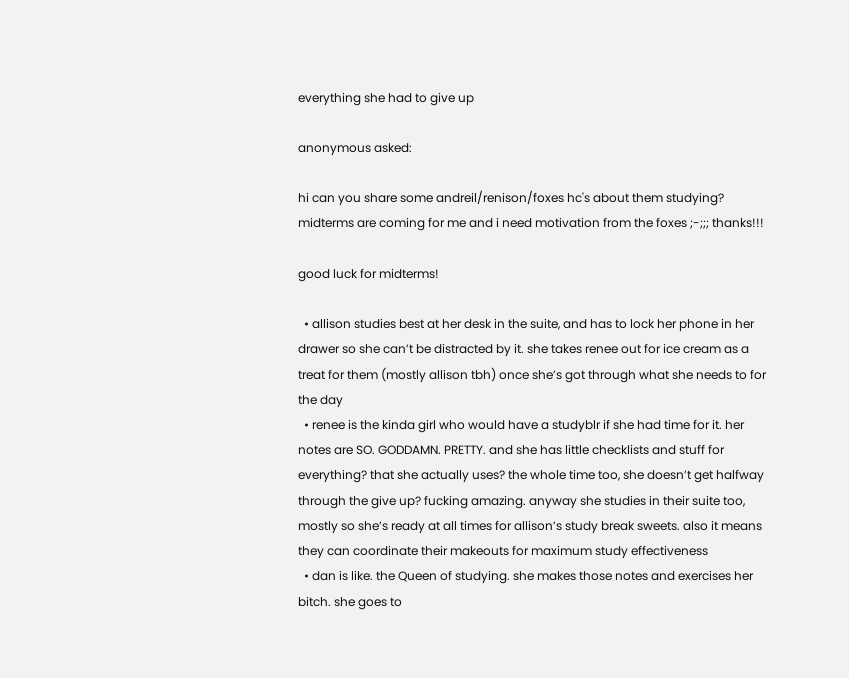everything she had to give up

anonymous asked:

hi can you share some andreil/renison/foxes hc's about them studying? midterms are coming for me and i need motivation from the foxes ;-;;; thanks!!!

good luck for midterms!

  • allison studies best at her desk in the suite, and has to lock her phone in her drawer so she can’t be distracted by it. she takes renee out for ice cream as a treat for them (mostly allison tbh) once she’s got through what she needs to for the day
  • renee is the kinda girl who would have a studyblr if she had time for it. her notes are SO. GODDAMN. PRETTY. and she has little checklists and stuff for everything? that she actually uses? the whole time too, she doesn’t get halfway through the give up? fucking amazing. anyway she studies in their suite too, mostly so she’s ready at all times for allison’s study break sweets. also it means they can coordinate their makeouts for maximum study effectiveness
  • dan is like. the Queen of studying. she makes those notes and exercises her bitch. she goes to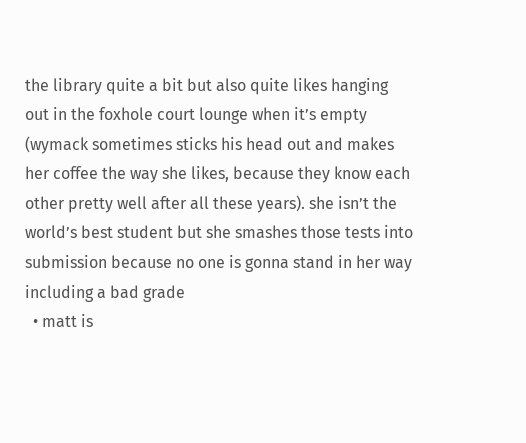the library quite a bit but also quite likes hanging out in the foxhole court lounge when it’s empty (wymack sometimes sticks his head out and makes her coffee the way she likes, because they know each other pretty well after all these years). she isn’t the world’s best student but she smashes those tests into submission because no one is gonna stand in her way including a bad grade
  • matt is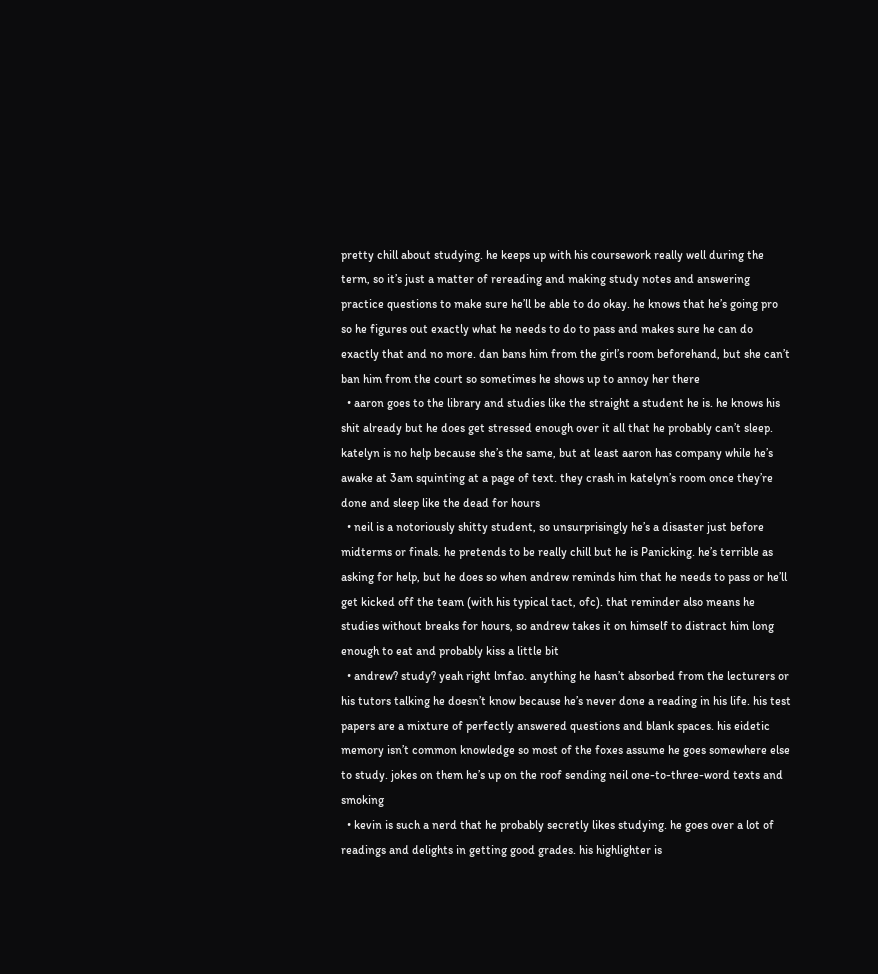pretty chill about studying. he keeps up with his coursework really well during the term, so it’s just a matter of rereading and making study notes and answering practice questions to make sure he’ll be able to do okay. he knows that he’s going pro so he figures out exactly what he needs to do to pass and makes sure he can do exactly that and no more. dan bans him from the girl’s room beforehand, but she can’t ban him from the court so sometimes he shows up to annoy her there
  • aaron goes to the library and studies like the straight a student he is. he knows his shit already but he does get stressed enough over it all that he probably can’t sleep. katelyn is no help because she’s the same, but at least aaron has company while he’s awake at 3am squinting at a page of text. they crash in katelyn’s room once they’re done and sleep like the dead for hours
  • neil is a notoriously shitty student, so unsurprisingly he’s a disaster just before midterms or finals. he pretends to be really chill but he is Panicking. he’s terrible as asking for help, but he does so when andrew reminds him that he needs to pass or he’ll get kicked off the team (with his typical tact, ofc). that reminder also means he studies without breaks for hours, so andrew takes it on himself to distract him long enough to eat and probably kiss a little bit
  • andrew? study? yeah right lmfao. anything he hasn’t absorbed from the lecturers or his tutors talking he doesn’t know because he’s never done a reading in his life. his test papers are a mixture of perfectly answered questions and blank spaces. his eidetic memory isn’t common knowledge so most of the foxes assume he goes somewhere else to study. jokes on them he’s up on the roof sending neil one-to-three-word texts and smoking
  • kevin is such a nerd that he probably secretly likes studying. he goes over a lot of readings and delights in getting good grades. his highlighter is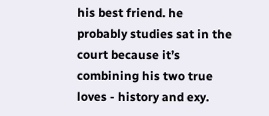his best friend. he probably studies sat in the court because it’s combining his two true loves - history and exy.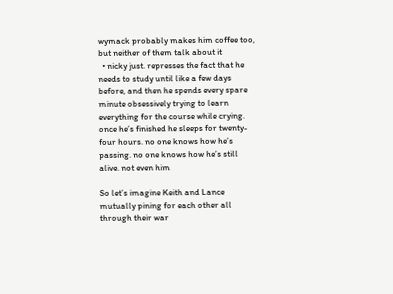wymack probably makes him coffee too, but neither of them talk about it
  • nicky just. represses the fact that he needs to study until like a few days before, and then he spends every spare minute obsessively trying to learn everything for the course while crying. once he’s finished he sleeps for twenty-four hours. no one knows how he’s passing. no one knows how he’s still alive. not even him

So let’s imagine Keith and Lance mutually pining for each other all through their war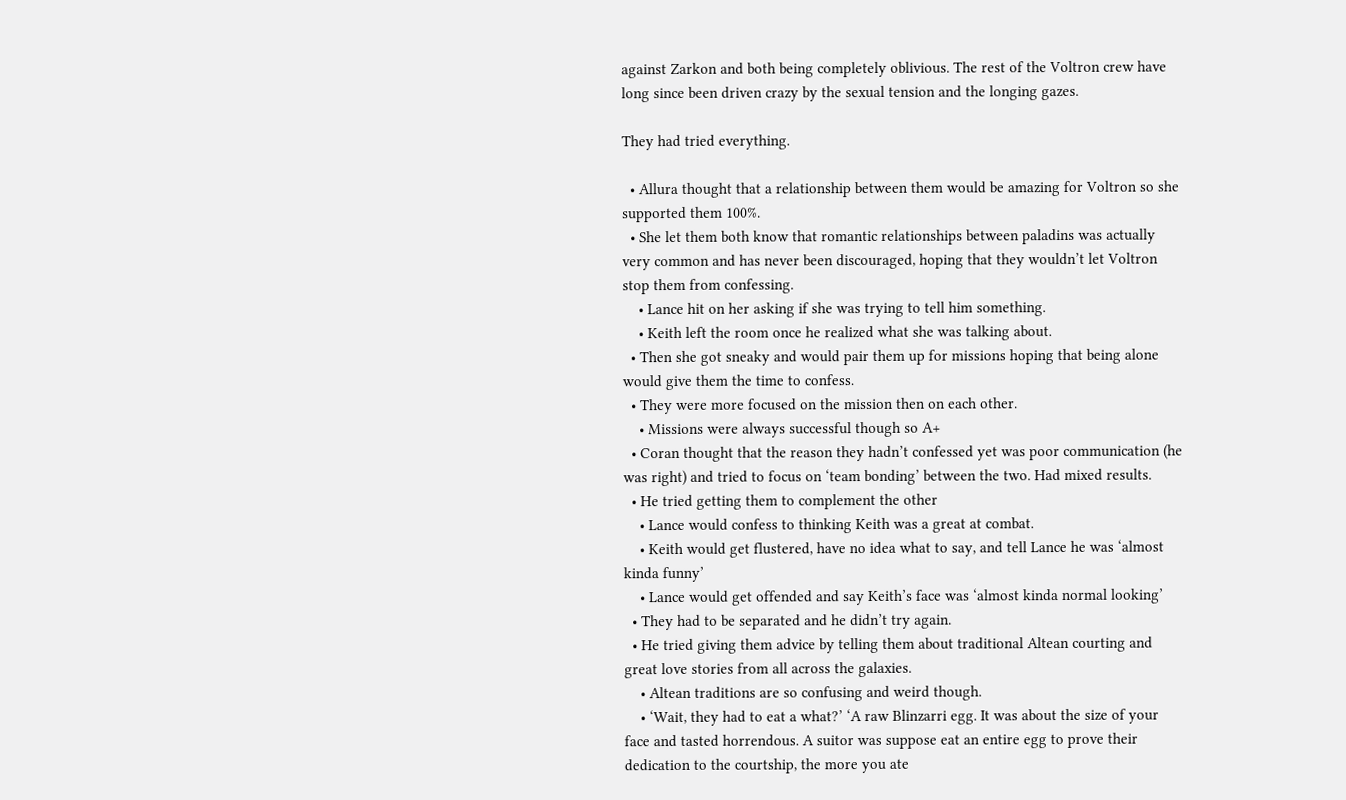against Zarkon and both being completely oblivious. The rest of the Voltron crew have long since been driven crazy by the sexual tension and the longing gazes.

They had tried everything.

  • Allura thought that a relationship between them would be amazing for Voltron so she supported them 100%.
  • She let them both know that romantic relationships between paladins was actually very common and has never been discouraged, hoping that they wouldn’t let Voltron stop them from confessing.
    • Lance hit on her asking if she was trying to tell him something.
    • Keith left the room once he realized what she was talking about.
  • Then she got sneaky and would pair them up for missions hoping that being alone would give them the time to confess.
  • They were more focused on the mission then on each other.
    • Missions were always successful though so A+
  • Coran thought that the reason they hadn’t confessed yet was poor communication (he was right) and tried to focus on ‘team bonding’ between the two. Had mixed results.
  • He tried getting them to complement the other
    • Lance would confess to thinking Keith was a great at combat.
    • Keith would get flustered, have no idea what to say, and tell Lance he was ‘almost kinda funny’
    • Lance would get offended and say Keith’s face was ‘almost kinda normal looking’
  • They had to be separated and he didn’t try again.
  • He tried giving them advice by telling them about traditional Altean courting and great love stories from all across the galaxies.
    • Altean traditions are so confusing and weird though.
    • ‘Wait, they had to eat a what?’ ‘A raw Blinzarri egg. It was about the size of your face and tasted horrendous. A suitor was suppose eat an entire egg to prove their dedication to the courtship, the more you ate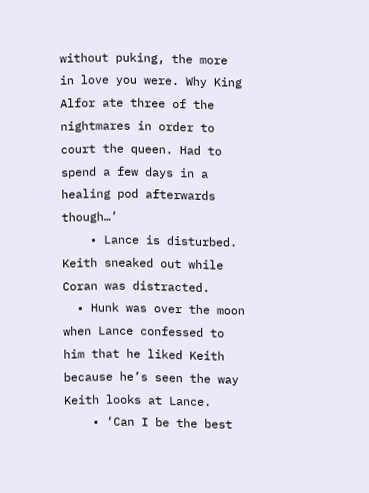without puking, the more in love you were. Why King Alfor ate three of the nightmares in order to court the queen. Had to spend a few days in a healing pod afterwards though…’
    • Lance is disturbed. Keith sneaked out while Coran was distracted.
  • Hunk was over the moon when Lance confessed to him that he liked Keith because he’s seen the way Keith looks at Lance.
    • ‘Can I be the best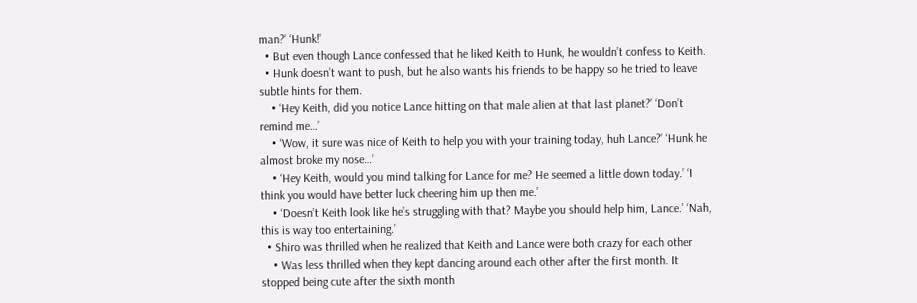man?’ ‘Hunk!’
  • But even though Lance confessed that he liked Keith to Hunk, he wouldn’t confess to Keith.
  • Hunk doesn’t want to push, but he also wants his friends to be happy so he tried to leave subtle hints for them.
    • ‘Hey Keith, did you notice Lance hitting on that male alien at that last planet?’ ‘Don’t remind me…’
    • ‘Wow, it sure was nice of Keith to help you with your training today, huh Lance?’ ‘Hunk he almost broke my nose…’
    • ‘Hey Keith, would you mind talking for Lance for me? He seemed a little down today.’ ‘I think you would have better luck cheering him up then me.’
    • ‘Doesn’t Keith look like he’s struggling with that? Maybe you should help him, Lance.’ ‘Nah, this is way too entertaining.’
  • Shiro was thrilled when he realized that Keith and Lance were both crazy for each other
    • Was less thrilled when they kept dancing around each other after the first month. It stopped being cute after the sixth month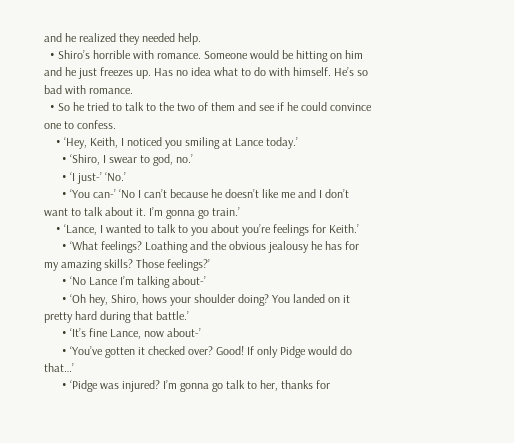and he realized they needed help.
  • Shiro’s horrible with romance. Someone would be hitting on him and he just freezes up. Has no idea what to do with himself. He’s so bad with romance.
  • So he tried to talk to the two of them and see if he could convince one to confess.
    • ‘Hey, Keith, I noticed you smiling at Lance today.’
      • ‘Shiro, I swear to god, no.’
      • ‘I just-’ ‘No.’
      • ‘You can-’ ‘No I can’t because he doesn’t like me and I don’t want to talk about it. I’m gonna go train.’
    • ‘Lance, I wanted to talk to you about you’re feelings for Keith.’
      • ‘What feelings? Loathing and the obvious jealousy he has for my amazing skills? Those feelings?’
      • ‘No Lance I’m talking about-’
      • ‘Oh hey, Shiro, hows your shoulder doing? You landed on it pretty hard during that battle.’
      • ‘It’s fine Lance, now about-’
      • ‘You’ve gotten it checked over? Good! If only Pidge would do that…’
      • ‘Pidge was injured? I’m gonna go talk to her, thanks for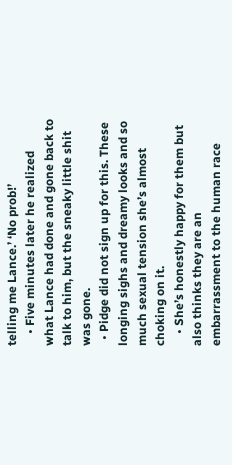telling me Lance.’ ‘No prob!’
    • Five minutes later he realized what Lance had done and gone back to talk to him, but the sneaky little shit was gone.
  • Pidge did not sign up for this. These longing sighs and dreamy looks and so much sexual tension she’s almost choking on it.
    • She’s honestly happy for them but also thinks they are an embarrassment to the human race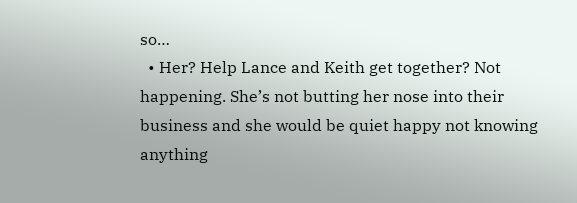so…
  • Her? Help Lance and Keith get together? Not happening. She’s not butting her nose into their business and she would be quiet happy not knowing anything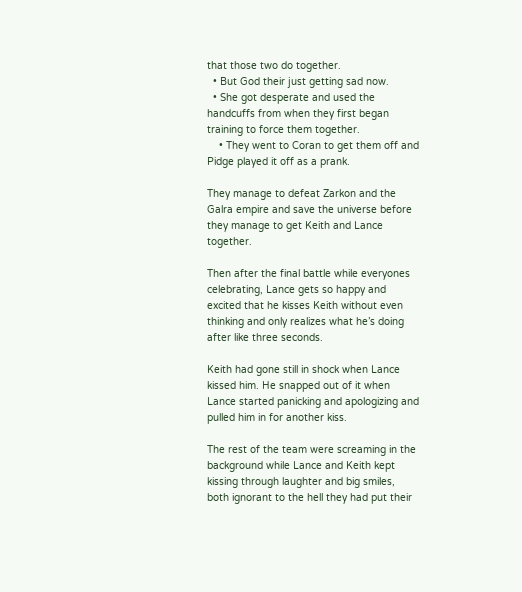that those two do together.
  • But God their just getting sad now.
  • She got desperate and used the handcuffs from when they first began training to force them together.
    • They went to Coran to get them off and Pidge played it off as a prank.

They manage to defeat Zarkon and the Galra empire and save the universe before they manage to get Keith and Lance together.

Then after the final battle while everyones celebrating, Lance gets so happy and excited that he kisses Keith without even thinking and only realizes what he’s doing after like three seconds.

Keith had gone still in shock when Lance kissed him. He snapped out of it when Lance started panicking and apologizing and pulled him in for another kiss.

The rest of the team were screaming in the background while Lance and Keith kept kissing through laughter and big smiles, both ignorant to the hell they had put their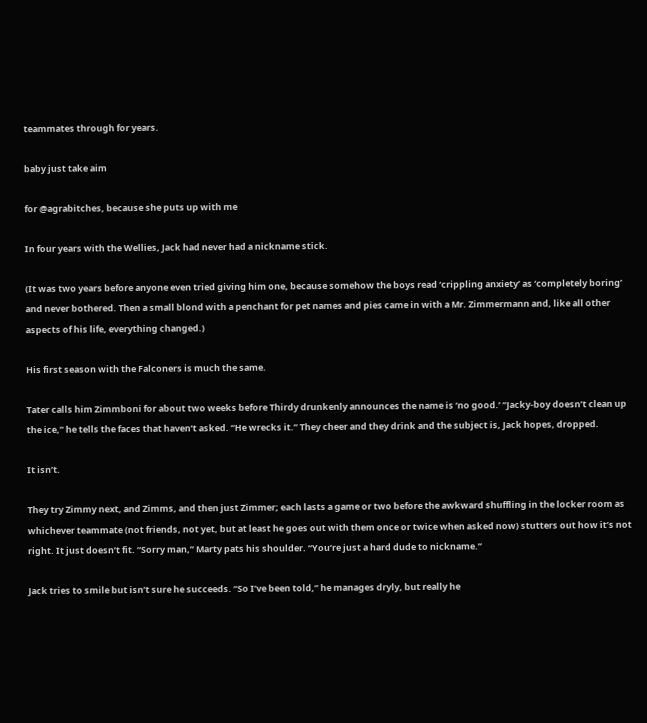teammates through for years.

baby just take aim

for @agrabitches, because she puts up with me

In four years with the Wellies, Jack had never had a nickname stick.

(It was two years before anyone even tried giving him one, because somehow the boys read ‘crippling anxiety’ as ‘completely boring’ and never bothered. Then a small blond with a penchant for pet names and pies came in with a Mr. Zimmermann and, like all other aspects of his life, everything changed.)

His first season with the Falconers is much the same.

Tater calls him Zimmboni for about two weeks before Thirdy drunkenly announces the name is ‘no good.’ “Jacky-boy doesn’t clean up the ice,” he tells the faces that haven’t asked. “He wrecks it.” They cheer and they drink and the subject is, Jack hopes, dropped.

It isn’t.

They try Zimmy next, and Zimms, and then just Zimmer; each lasts a game or two before the awkward shuffling in the locker room as whichever teammate (not friends, not yet, but at least he goes out with them once or twice when asked now) stutters out how it’s not right. It just doesn’t fit. “Sorry man,” Marty pats his shoulder. “You’re just a hard dude to nickname.”

Jack tries to smile but isn’t sure he succeeds. “So I’ve been told,” he manages dryly, but really he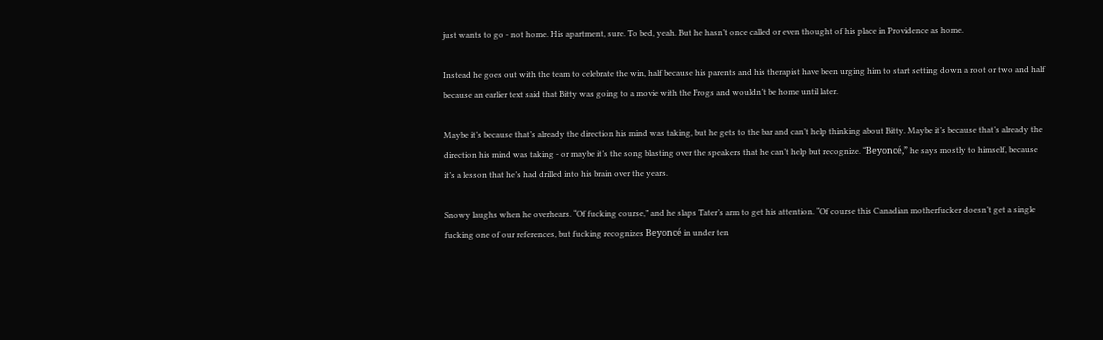just wants to go - not home. His apartment, sure. To bed, yeah. But he hasn’t once called or even thought of his place in Providence as home.

Instead he goes out with the team to celebrate the win, half because his parents and his therapist have been urging him to start setting down a root or two and half because an earlier text said that Bitty was going to a movie with the Frogs and wouldn’t be home until later.

Maybe it’s because that’s already the direction his mind was taking, but he gets to the bar and can’t help thinking about Bitty. Maybe it’s because that’s already the direction his mind was taking - or maybe it’s the song blasting over the speakers that he can’t help but recognize. “Beyoncé,” he says mostly to himself, because it’s a lesson that he’s had drilled into his brain over the years.

Snowy laughs when he overhears. “Of fucking course,” and he slaps Tater’s arm to get his attention. “Of course this Canadian motherfucker doesn’t get a single fucking one of our references, but fucking recognizes Beyoncé in under ten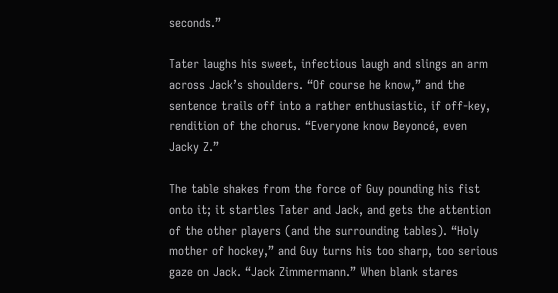seconds.”

Tater laughs his sweet, infectious laugh and slings an arm across Jack’s shoulders. “Of course he know,” and the sentence trails off into a rather enthusiastic, if off-key, rendition of the chorus. “Everyone know Beyoncé, even Jacky Z.”

The table shakes from the force of Guy pounding his fist onto it; it startles Tater and Jack, and gets the attention of the other players (and the surrounding tables). “Holy mother of hockey,” and Guy turns his too sharp, too serious gaze on Jack. “Jack Zimmermann.” When blank stares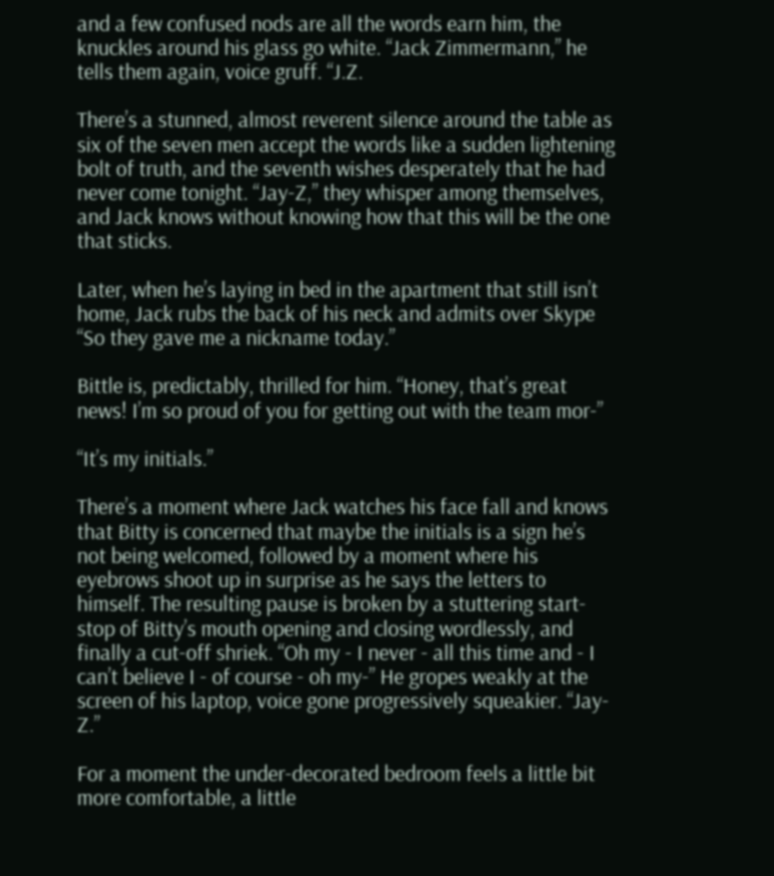and a few confused nods are all the words earn him, the knuckles around his glass go white. “Jack Zimmermann,” he tells them again, voice gruff. “J.Z.

There’s a stunned, almost reverent silence around the table as six of the seven men accept the words like a sudden lightening bolt of truth, and the seventh wishes desperately that he had never come tonight. “Jay-Z,” they whisper among themselves, and Jack knows without knowing how that this will be the one that sticks.

Later, when he’s laying in bed in the apartment that still isn’t home, Jack rubs the back of his neck and admits over Skype “So they gave me a nickname today.”

Bittle is, predictably, thrilled for him. “Honey, that’s great news! I’m so proud of you for getting out with the team mor-”

“It’s my initials.”

There’s a moment where Jack watches his face fall and knows that Bitty is concerned that maybe the initials is a sign he’s not being welcomed, followed by a moment where his eyebrows shoot up in surprise as he says the letters to himself. The resulting pause is broken by a stuttering start-stop of Bitty’s mouth opening and closing wordlessly, and finally a cut-off shriek. “Oh my - I never - all this time and - I can’t believe I - of course - oh my-” He gropes weakly at the screen of his laptop, voice gone progressively squeakier. “Jay-Z.”

For a moment the under-decorated bedroom feels a little bit more comfortable, a little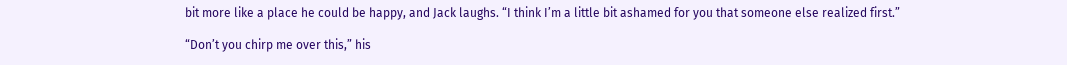bit more like a place he could be happy, and Jack laughs. “I think I’m a little bit ashamed for you that someone else realized first.”

“Don’t you chirp me over this,” his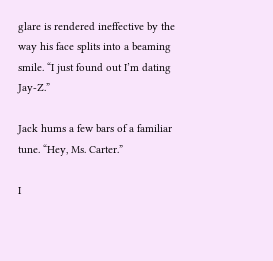glare is rendered ineffective by the way his face splits into a beaming smile. “I just found out I’m dating Jay-Z.”

Jack hums a few bars of a familiar tune. “Hey, Ms. Carter.”

I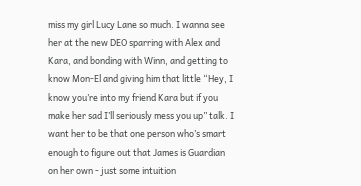miss my girl Lucy Lane so much. I wanna see her at the new DEO sparring with Alex and Kara, and bonding with Winn, and getting to know Mon-El and giving him that little “Hey, I know you’re into my friend Kara but if you make her sad I’ll seriously mess you up” talk. I want her to be that one person who’s smart enough to figure out that James is Guardian on her own - just some intuition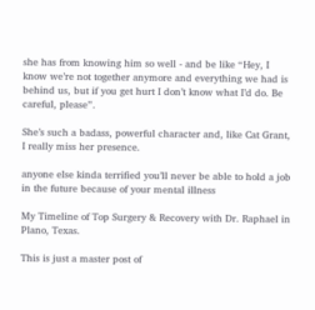she has from knowing him so well - and be like “Hey, I know we’re not together anymore and everything we had is behind us, but if you get hurt I don’t know what I’d do. Be careful, please”.

She’s such a badass, powerful character and, like Cat Grant, I really miss her presence.

anyone else kinda terrified you’ll never be able to hold a job in the future because of your mental illness

My Timeline of Top Surgery & Recovery with Dr. Raphael in Plano, Texas.

This is just a master post of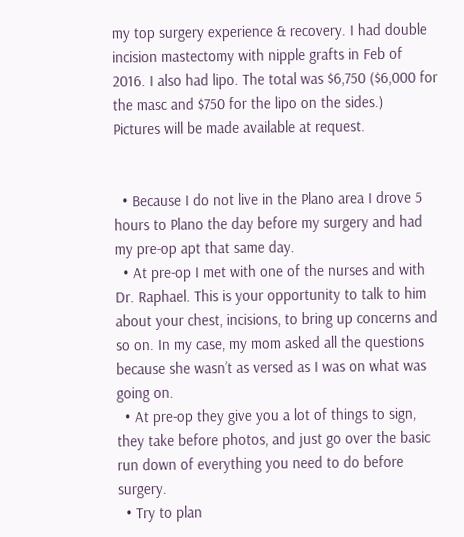my top surgery experience & recovery. I had double incision mastectomy with nipple grafts in Feb of 2016. I also had lipo. The total was $6,750 ($6,000 for the masc and $750 for the lipo on the sides.)
Pictures will be made available at request.


  • Because I do not live in the Plano area I drove 5 hours to Plano the day before my surgery and had my pre-op apt that same day.
  • At pre-op I met with one of the nurses and with Dr. Raphael. This is your opportunity to talk to him about your chest, incisions, to bring up concerns and so on. In my case, my mom asked all the questions because she wasn’t as versed as I was on what was going on.
  • At pre-op they give you a lot of things to sign, they take before photos, and just go over the basic run down of everything you need to do before surgery.
  • Try to plan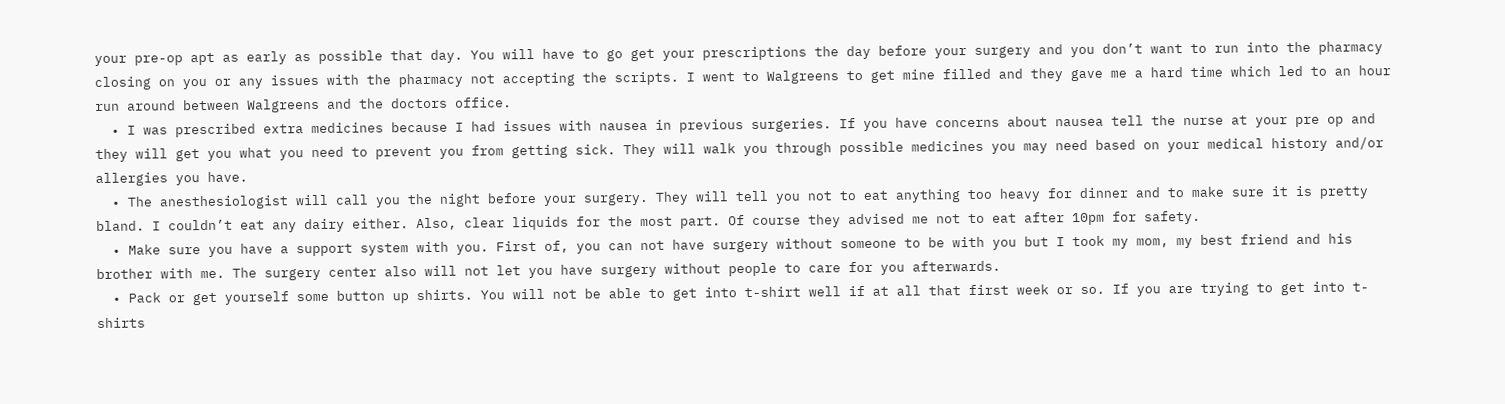your pre-op apt as early as possible that day. You will have to go get your prescriptions the day before your surgery and you don’t want to run into the pharmacy closing on you or any issues with the pharmacy not accepting the scripts. I went to Walgreens to get mine filled and they gave me a hard time which led to an hour run around between Walgreens and the doctors office.
  • I was prescribed extra medicines because I had issues with nausea in previous surgeries. If you have concerns about nausea tell the nurse at your pre op and they will get you what you need to prevent you from getting sick. They will walk you through possible medicines you may need based on your medical history and/or allergies you have.
  • The anesthesiologist will call you the night before your surgery. They will tell you not to eat anything too heavy for dinner and to make sure it is pretty bland. I couldn’t eat any dairy either. Also, clear liquids for the most part. Of course they advised me not to eat after 10pm for safety.
  • Make sure you have a support system with you. First of, you can not have surgery without someone to be with you but I took my mom, my best friend and his brother with me. The surgery center also will not let you have surgery without people to care for you afterwards.
  • Pack or get yourself some button up shirts. You will not be able to get into t-shirt well if at all that first week or so. If you are trying to get into t-shirts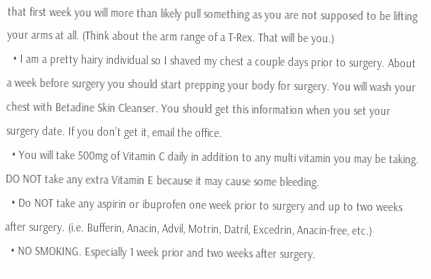that first week you will more than likely pull something as you are not supposed to be lifting your arms at all. (Think about the arm range of a T-Rex. That will be you.)
  • I am a pretty hairy individual so I shaved my chest a couple days prior to surgery. About a week before surgery you should start prepping your body for surgery. You will wash your chest with Betadine Skin Cleanser. You should get this information when you set your surgery date. If you don’t get it, email the office.
  • You will take 500mg of Vitamin C daily in addition to any multi vitamin you may be taking. DO NOT take any extra Vitamin E because it may cause some bleeding.
  • Do NOT take any aspirin or ibuprofen one week prior to surgery and up to two weeks after surgery. (i.e. Bufferin, Anacin, Advil, Motrin, Datril, Excedrin, Anacin-free, etc.)
  • NO SMOKING. Especially 1 week prior and two weeks after surgery.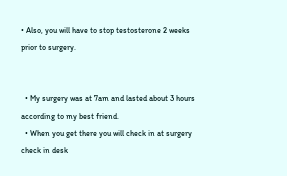• Also, you will have to stop testosterone 2 weeks prior to surgery.


  • My surgery was at 7am and lasted about 3 hours according to my best friend.
  • When you get there you will check in at surgery check in desk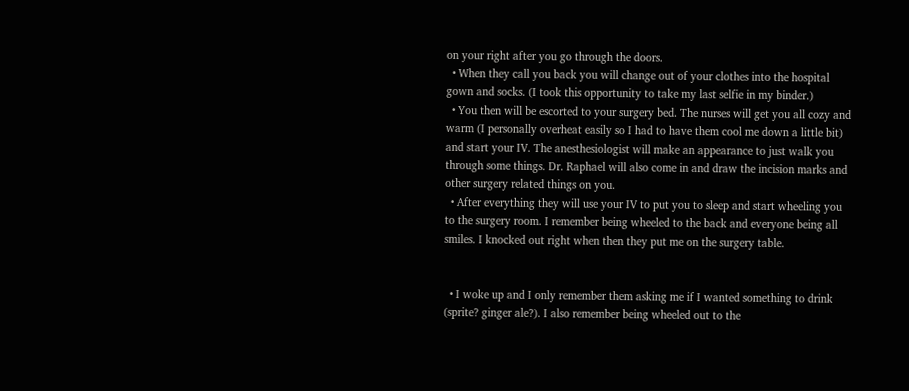on your right after you go through the doors.
  • When they call you back you will change out of your clothes into the hospital gown and socks. (I took this opportunity to take my last selfie in my binder.)
  • You then will be escorted to your surgery bed. The nurses will get you all cozy and warm (I personally overheat easily so I had to have them cool me down a little bit) and start your IV. The anesthesiologist will make an appearance to just walk you through some things. Dr. Raphael will also come in and draw the incision marks and other surgery related things on you.
  • After everything they will use your IV to put you to sleep and start wheeling you to the surgery room. I remember being wheeled to the back and everyone being all smiles. I knocked out right when then they put me on the surgery table.


  • I woke up and I only remember them asking me if I wanted something to drink (sprite? ginger ale?). I also remember being wheeled out to the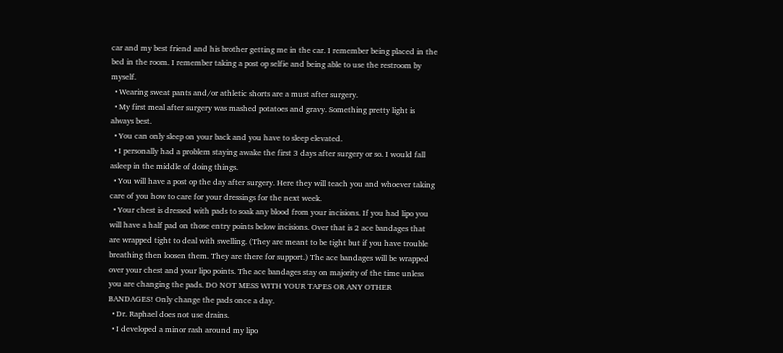car and my best friend and his brother getting me in the car. I remember being placed in the bed in the room. I remember taking a post op selfie and being able to use the restroom by myself.
  • Wearing sweat pants and/or athletic shorts are a must after surgery.
  • My first meal after surgery was mashed potatoes and gravy. Something pretty light is always best.
  • You can only sleep on your back and you have to sleep elevated.
  • I personally had a problem staying awake the first 3 days after surgery or so. I would fall asleep in the middle of doing things.
  • You will have a post op the day after surgery. Here they will teach you and whoever taking care of you how to care for your dressings for the next week.
  • Your chest is dressed with pads to soak any blood from your incisions. If you had lipo you will have a half pad on those entry points below incisions. Over that is 2 ace bandages that are wrapped tight to deal with swelling. (They are meant to be tight but if you have trouble breathing then loosen them. They are there for support.) The ace bandages will be wrapped over your chest and your lipo points. The ace bandages stay on majority of the time unless you are changing the pads. DO NOT MESS WITH YOUR TAPES OR ANY OTHER BANDAGES! Only change the pads once a day.
  • Dr. Raphael does not use drains.
  • I developed a minor rash around my lipo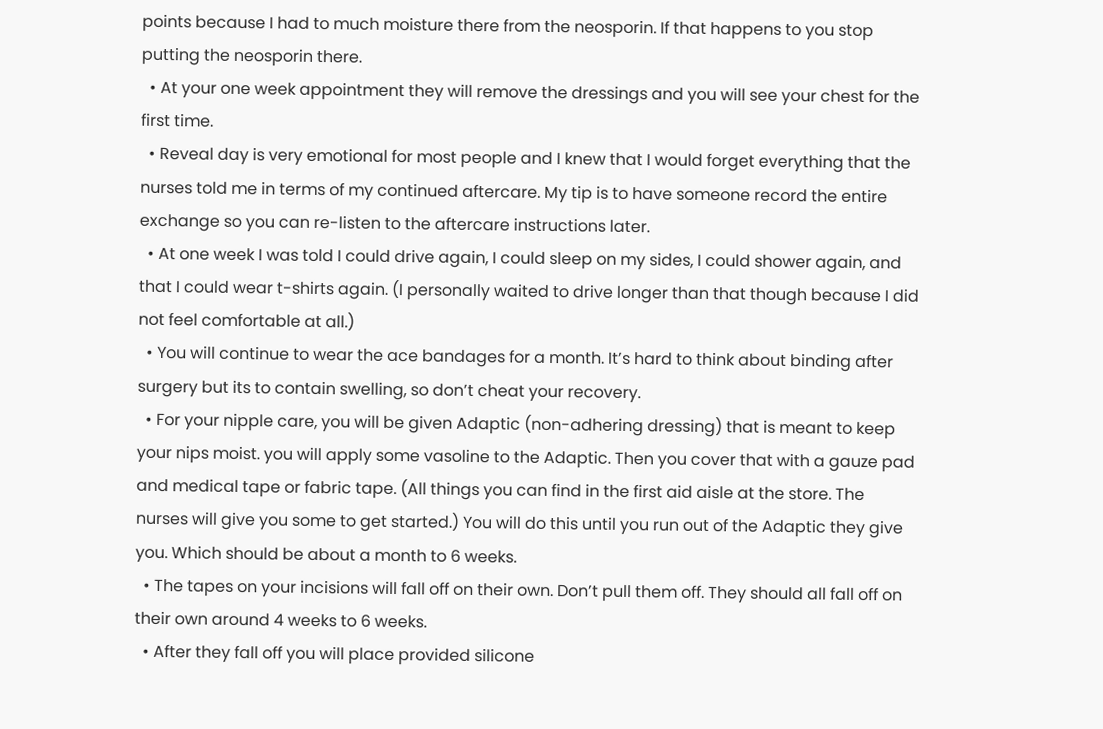points because I had to much moisture there from the neosporin. If that happens to you stop putting the neosporin there.
  • At your one week appointment they will remove the dressings and you will see your chest for the first time.
  • Reveal day is very emotional for most people and I knew that I would forget everything that the nurses told me in terms of my continued aftercare. My tip is to have someone record the entire exchange so you can re-listen to the aftercare instructions later.
  • At one week I was told I could drive again, I could sleep on my sides, I could shower again, and that I could wear t-shirts again. (I personally waited to drive longer than that though because I did not feel comfortable at all.)
  • You will continue to wear the ace bandages for a month. It’s hard to think about binding after surgery but its to contain swelling, so don’t cheat your recovery.
  • For your nipple care, you will be given Adaptic (non-adhering dressing) that is meant to keep your nips moist. you will apply some vasoline to the Adaptic. Then you cover that with a gauze pad and medical tape or fabric tape. (All things you can find in the first aid aisle at the store. The nurses will give you some to get started.) You will do this until you run out of the Adaptic they give you. Which should be about a month to 6 weeks.
  • The tapes on your incisions will fall off on their own. Don’t pull them off. They should all fall off on their own around 4 weeks to 6 weeks.
  • After they fall off you will place provided silicone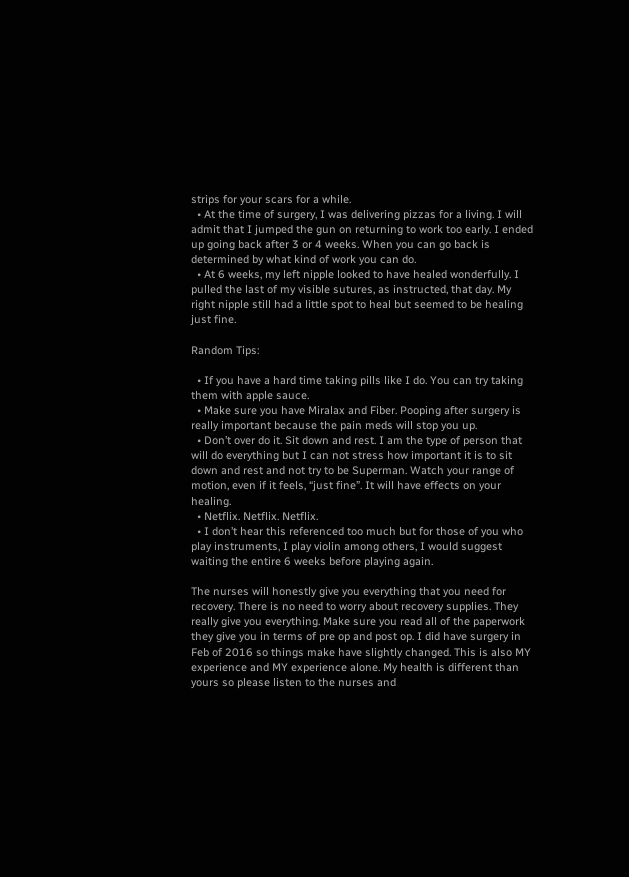strips for your scars for a while.
  • At the time of surgery, I was delivering pizzas for a living. I will admit that I jumped the gun on returning to work too early. I ended up going back after 3 or 4 weeks. When you can go back is determined by what kind of work you can do.
  • At 6 weeks, my left nipple looked to have healed wonderfully. I pulled the last of my visible sutures, as instructed, that day. My right nipple still had a little spot to heal but seemed to be healing just fine.

Random Tips:

  • If you have a hard time taking pills like I do. You can try taking them with apple sauce.
  • Make sure you have Miralax and Fiber. Pooping after surgery is really important because the pain meds will stop you up.
  • Don’t over do it. Sit down and rest. I am the type of person that will do everything but I can not stress how important it is to sit down and rest and not try to be Superman. Watch your range of motion, even if it feels, “just fine”. It will have effects on your healing.
  • Netflix. Netflix. Netflix.
  • I don’t hear this referenced too much but for those of you who play instruments, I play violin among others, I would suggest waiting the entire 6 weeks before playing again.

The nurses will honestly give you everything that you need for recovery. There is no need to worry about recovery supplies. They really give you everything. Make sure you read all of the paperwork they give you in terms of pre op and post op. I did have surgery in Feb of 2016 so things make have slightly changed. This is also MY experience and MY experience alone. My health is different than yours so please listen to the nurses and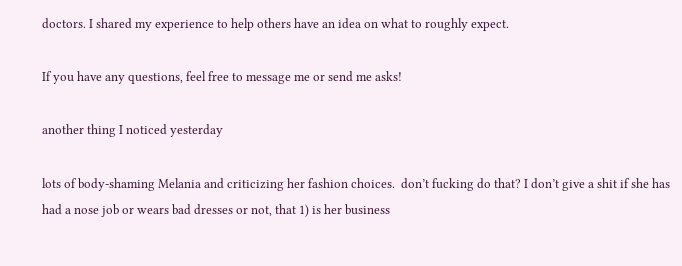doctors. I shared my experience to help others have an idea on what to roughly expect.

If you have any questions, feel free to message me or send me asks!

another thing I noticed yesterday

lots of body-shaming Melania and criticizing her fashion choices.  don’t fucking do that? I don’t give a shit if she has had a nose job or wears bad dresses or not, that 1) is her business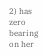2) has zero bearing on her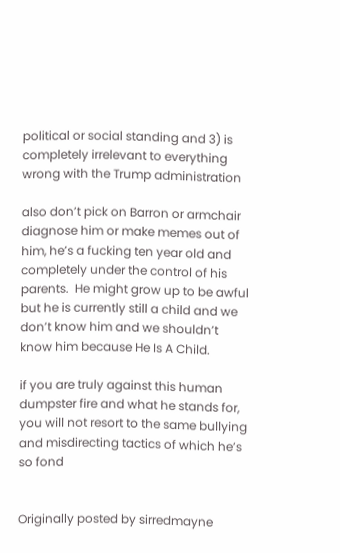political or social standing and 3) is completely irrelevant to everything wrong with the Trump administration

also don’t pick on Barron or armchair diagnose him or make memes out of him, he’s a fucking ten year old and completely under the control of his parents.  He might grow up to be awful but he is currently still a child and we don’t know him and we shouldn’t know him because He Is A Child.

if you are truly against this human dumpster fire and what he stands for, you will not resort to the same bullying and misdirecting tactics of which he’s so fond


Originally posted by sirredmayne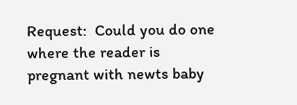Request:  Could you do one where the reader is pregnant with newts baby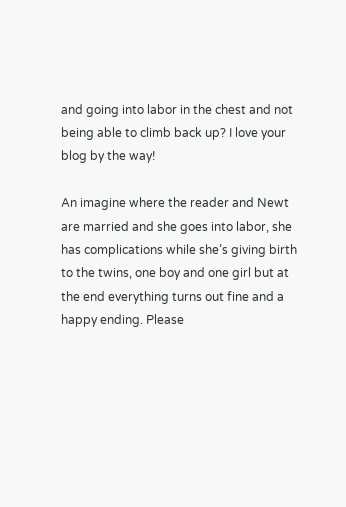and going into labor in the chest and not being able to climb back up? I love your blog by the way!

An imagine where the reader and Newt are married and she goes into labor, she has complications while she’s giving birth to the twins, one boy and one girl but at the end everything turns out fine and a happy ending. Please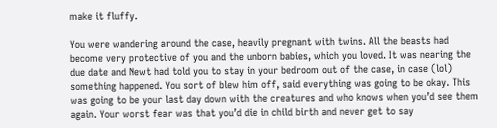make it fluffy.

You were wandering around the case, heavily pregnant with twins. All the beasts had become very protective of you and the unborn babies, which you loved. It was nearing the due date and Newt had told you to stay in your bedroom out of the case, in case (lol) something happened. You sort of blew him off, said everything was going to be okay. This was going to be your last day down with the creatures and who knows when you’d see them again. Your worst fear was that you’d die in child birth and never get to say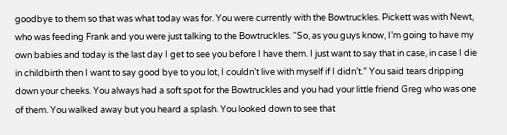goodbye to them so that was what today was for. You were currently with the Bowtruckles. Pickett was with Newt, who was feeding Frank and you were just talking to the Bowtruckles. “So, as you guys know, I’m going to have my own babies and today is the last day I get to see you before I have them. I just want to say that in case, in case I die in childbirth then I want to say good bye to you lot, I couldn’t live with myself if I didn’t.” You said tears dripping down your cheeks. You always had a soft spot for the Bowtruckles and you had your little friend Greg who was one of them. You walked away but you heard a splash. You looked down to see that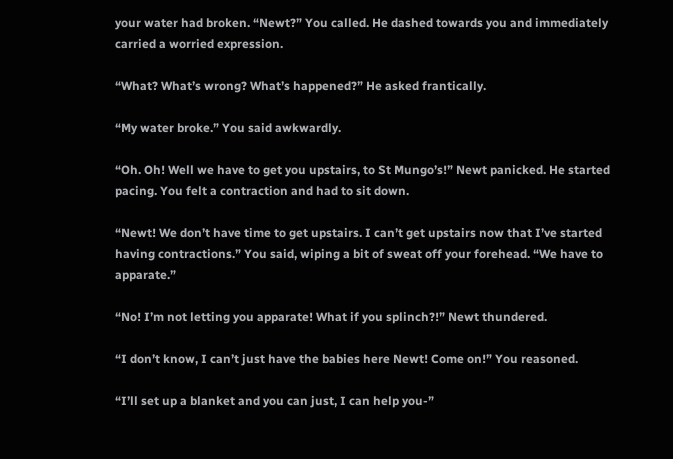your water had broken. “Newt?” You called. He dashed towards you and immediately carried a worried expression.

“What? What’s wrong? What’s happened?” He asked frantically.

“My water broke.” You said awkwardly.

“Oh. Oh! Well we have to get you upstairs, to St Mungo’s!” Newt panicked. He started pacing. You felt a contraction and had to sit down.

“Newt! We don’t have time to get upstairs. I can’t get upstairs now that I’ve started having contractions.” You said, wiping a bit of sweat off your forehead. “We have to apparate.”

“No! I’m not letting you apparate! What if you splinch?!” Newt thundered.

“I don’t know, I can’t just have the babies here Newt! Come on!” You reasoned.

“I’ll set up a blanket and you can just, I can help you-”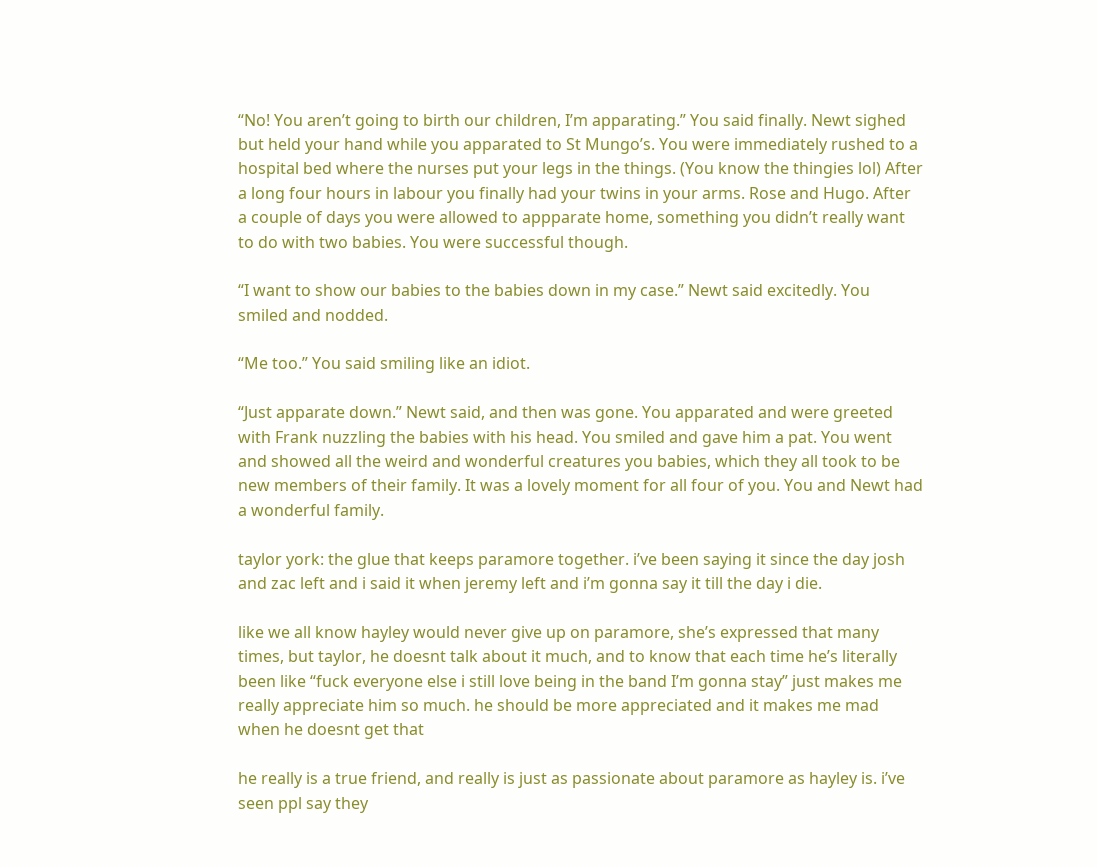“No! You aren’t going to birth our children, I’m apparating.” You said finally. Newt sighed but held your hand while you apparated to St Mungo’s. You were immediately rushed to a hospital bed where the nurses put your legs in the things. (You know the thingies lol) After a long four hours in labour you finally had your twins in your arms. Rose and Hugo. After a couple of days you were allowed to appparate home, something you didn’t really want to do with two babies. You were successful though.

“I want to show our babies to the babies down in my case.” Newt said excitedly. You smiled and nodded.

“Me too.” You said smiling like an idiot.

“Just apparate down.” Newt said, and then was gone. You apparated and were greeted with Frank nuzzling the babies with his head. You smiled and gave him a pat. You went and showed all the weird and wonderful creatures you babies, which they all took to be new members of their family. It was a lovely moment for all four of you. You and Newt had a wonderful family.

taylor york: the glue that keeps paramore together. i’ve been saying it since the day josh and zac left and i said it when jeremy left and i’m gonna say it till the day i die.

like we all know hayley would never give up on paramore, she’s expressed that many times, but taylor, he doesnt talk about it much, and to know that each time he’s literally been like “fuck everyone else i still love being in the band I’m gonna stay” just makes me really appreciate him so much. he should be more appreciated and it makes me mad when he doesnt get that

he really is a true friend, and really is just as passionate about paramore as hayley is. i’ve seen ppl say they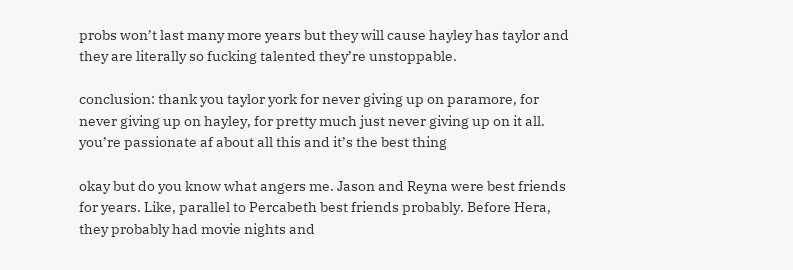probs won’t last many more years but they will cause hayley has taylor and they are literally so fucking talented they’re unstoppable.

conclusion: thank you taylor york for never giving up on paramore, for never giving up on hayley, for pretty much just never giving up on it all. you’re passionate af about all this and it’s the best thing

okay but do you know what angers me. Jason and Reyna were best friends for years. Like, parallel to Percabeth best friends probably. Before Hera, they probably had movie nights and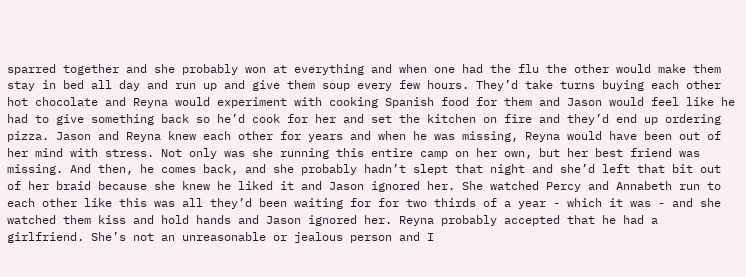sparred together and she probably won at everything and when one had the flu the other would make them stay in bed all day and run up and give them soup every few hours. They’d take turns buying each other hot chocolate and Reyna would experiment with cooking Spanish food for them and Jason would feel like he had to give something back so he’d cook for her and set the kitchen on fire and they’d end up ordering pizza. Jason and Reyna knew each other for years and when he was missing, Reyna would have been out of her mind with stress. Not only was she running this entire camp on her own, but her best friend was missing. And then, he comes back, and she probably hadn’t slept that night and she’d left that bit out of her braid because she knew he liked it and Jason ignored her. She watched Percy and Annabeth run to each other like this was all they’d been waiting for for two thirds of a year - which it was - and she watched them kiss and hold hands and Jason ignored her. Reyna probably accepted that he had a girlfriend. She’s not an unreasonable or jealous person and I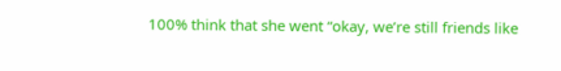100% think that she went “okay, we’re still friends like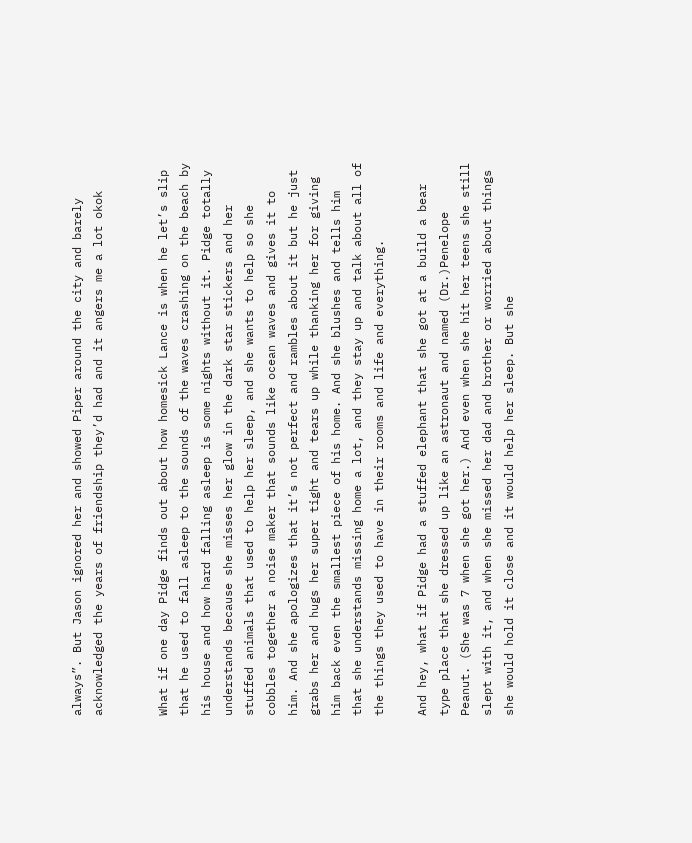always”. But Jason ignored her and showed Piper around the city and barely acknowledged the years of friendship they’d had and it angers me a lot okok


What if one day Pidge finds out about how homesick Lance is when he let’s slip that he used to fall asleep to the sounds of the waves crashing on the beach by his house and how hard falling asleep is some nights without it. Pidge totally understands because she misses her glow in the dark star stickers and her stuffed animals that used to help her sleep, and she wants to help so she cobbles together a noise maker that sounds like ocean waves and gives it to him. And she apologizes that it’s not perfect and rambles about it but he just grabs her and hugs her super tight and tears up while thanking her for giving him back even the smallest piece of his home. And she blushes and tells him that she understands missing home a lot, and they stay up and talk about all of the things they used to have in their rooms and life and everything.

And hey, what if Pidge had a stuffed elephant that she got at a build a bear type place that she dressed up like an astronaut and named (Dr.)Penelope Peanut. (She was 7 when she got her.) And even when she hit her teens she still slept with it, and when she missed her dad and brother or worried about things she would hold it close and it would help her sleep. But she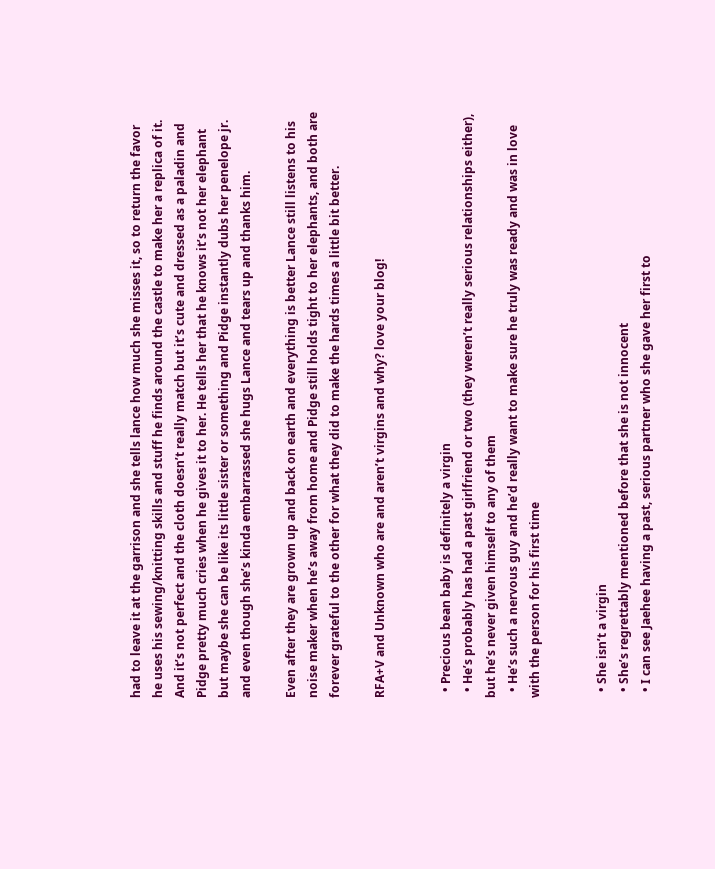had to leave it at the garrison and she tells lance how much she misses it, so to return the favor he uses his sewing/knitting skills and stuff he finds around the castle to make her a replica of it. And it’s not perfect and the cloth doesn’t really match but it’s cute and dressed as a paladin and Pidge pretty much cries when he gives it to her. He tells her that he knows it’s not her elephant but maybe she can be like its little sister or something and Pidge instantly dubs her penelope jr. and even though she’s kinda embarrassed she hugs Lance and tears up and thanks him.

Even after they are grown up and back on earth and everything is better Lance still listens to his noise maker when he’s away from home and Pidge still holds tight to her elephants, and both are forever grateful to the other for what they did to make the hards times a little bit better.

RFA+V and Unknown who are and aren’t virgins and why? love your blog!


  • Precious bean baby is definitely a virgin
  • He’s probably has had a past girlfriend or two (they weren’t really serious relationships either), but he’s never given himself to any of them
  • He’s such a nervous guy and he’d really want to make sure he truly was ready and was in love with the person for his first time


  • She isn’t a virgin
  • She’s regrettably mentioned before that she is not innocent
  • I can see Jaehee having a past, serious partner who she gave her first to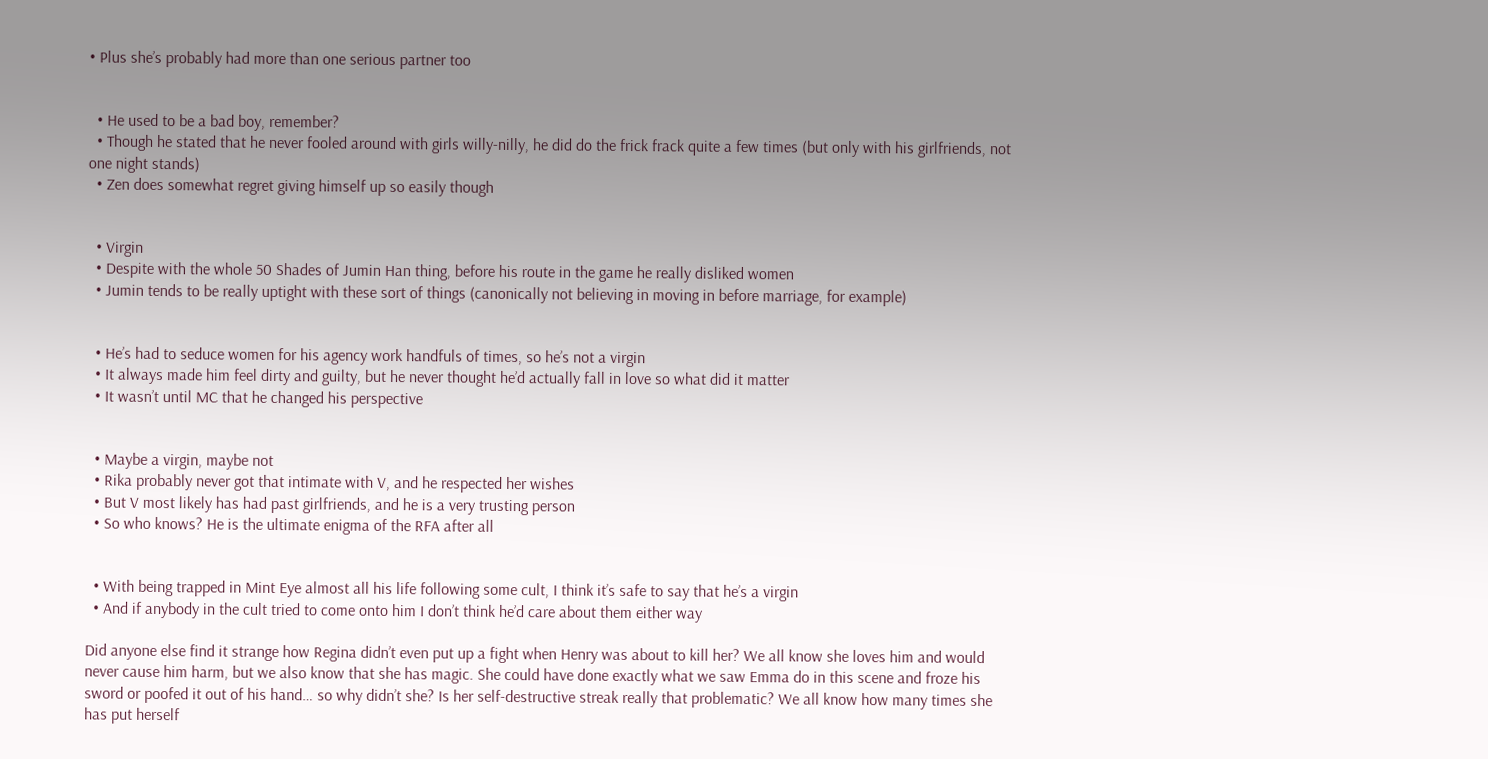• Plus she’s probably had more than one serious partner too


  • He used to be a bad boy, remember?
  • Though he stated that he never fooled around with girls willy-nilly, he did do the frick frack quite a few times (but only with his girlfriends, not one night stands)
  • Zen does somewhat regret giving himself up so easily though


  • Virgin
  • Despite with the whole 50 Shades of Jumin Han thing, before his route in the game he really disliked women
  • Jumin tends to be really uptight with these sort of things (canonically not believing in moving in before marriage, for example)


  • He’s had to seduce women for his agency work handfuls of times, so he’s not a virgin
  • It always made him feel dirty and guilty, but he never thought he’d actually fall in love so what did it matter
  • It wasn’t until MC that he changed his perspective


  • Maybe a virgin, maybe not
  • Rika probably never got that intimate with V, and he respected her wishes
  • But V most likely has had past girlfriends, and he is a very trusting person
  • So who knows? He is the ultimate enigma of the RFA after all


  • With being trapped in Mint Eye almost all his life following some cult, I think it’s safe to say that he’s a virgin
  • And if anybody in the cult tried to come onto him I don’t think he’d care about them either way

Did anyone else find it strange how Regina didn’t even put up a fight when Henry was about to kill her? We all know she loves him and would never cause him harm, but we also know that she has magic. She could have done exactly what we saw Emma do in this scene and froze his sword or poofed it out of his hand… so why didn’t she? Is her self-destructive streak really that problematic? We all know how many times she has put herself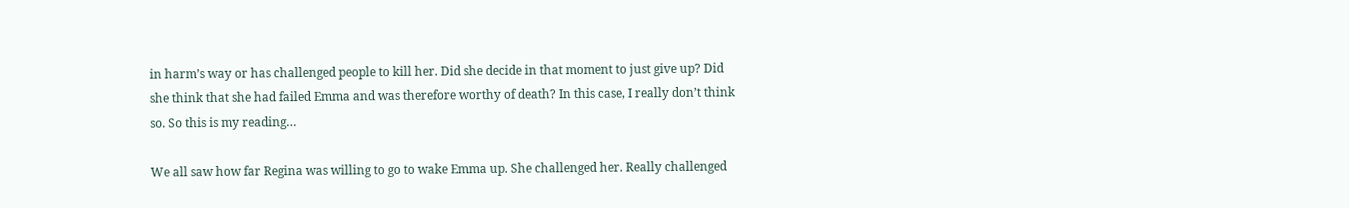in harm’s way or has challenged people to kill her. Did she decide in that moment to just give up? Did she think that she had failed Emma and was therefore worthy of death? In this case, I really don’t think so. So this is my reading…

We all saw how far Regina was willing to go to wake Emma up. She challenged her. Really challenged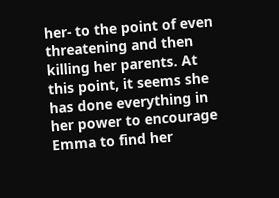her- to the point of even threatening and then killing her parents. At this point, it seems she has done everything in her power to encourage Emma to find her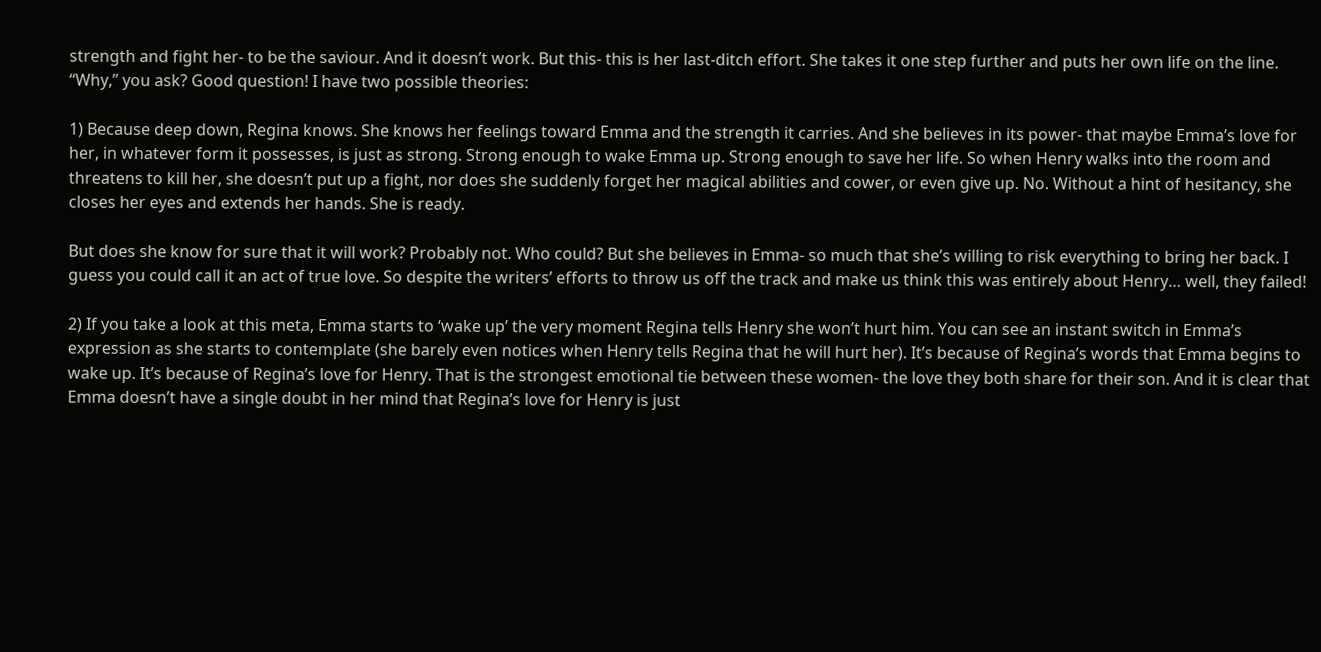strength and fight her- to be the saviour. And it doesn’t work. But this- this is her last-ditch effort. She takes it one step further and puts her own life on the line. “Why,” you ask? Good question! I have two possible theories:

1) Because deep down, Regina knows. She knows her feelings toward Emma and the strength it carries. And she believes in its power- that maybe Emma’s love for her, in whatever form it possesses, is just as strong. Strong enough to wake Emma up. Strong enough to save her life. So when Henry walks into the room and threatens to kill her, she doesn’t put up a fight, nor does she suddenly forget her magical abilities and cower, or even give up. No. Without a hint of hesitancy, she closes her eyes and extends her hands. She is ready.

But does she know for sure that it will work? Probably not. Who could? But she believes in Emma- so much that she’s willing to risk everything to bring her back. I guess you could call it an act of true love. So despite the writers’ efforts to throw us off the track and make us think this was entirely about Henry… well, they failed!

2) If you take a look at this meta, Emma starts to ‘wake up’ the very moment Regina tells Henry she won’t hurt him. You can see an instant switch in Emma’s expression as she starts to contemplate (she barely even notices when Henry tells Regina that he will hurt her). It’s because of Regina’s words that Emma begins to wake up. It’s because of Regina’s love for Henry. That is the strongest emotional tie between these women- the love they both share for their son. And it is clear that Emma doesn’t have a single doubt in her mind that Regina’s love for Henry is just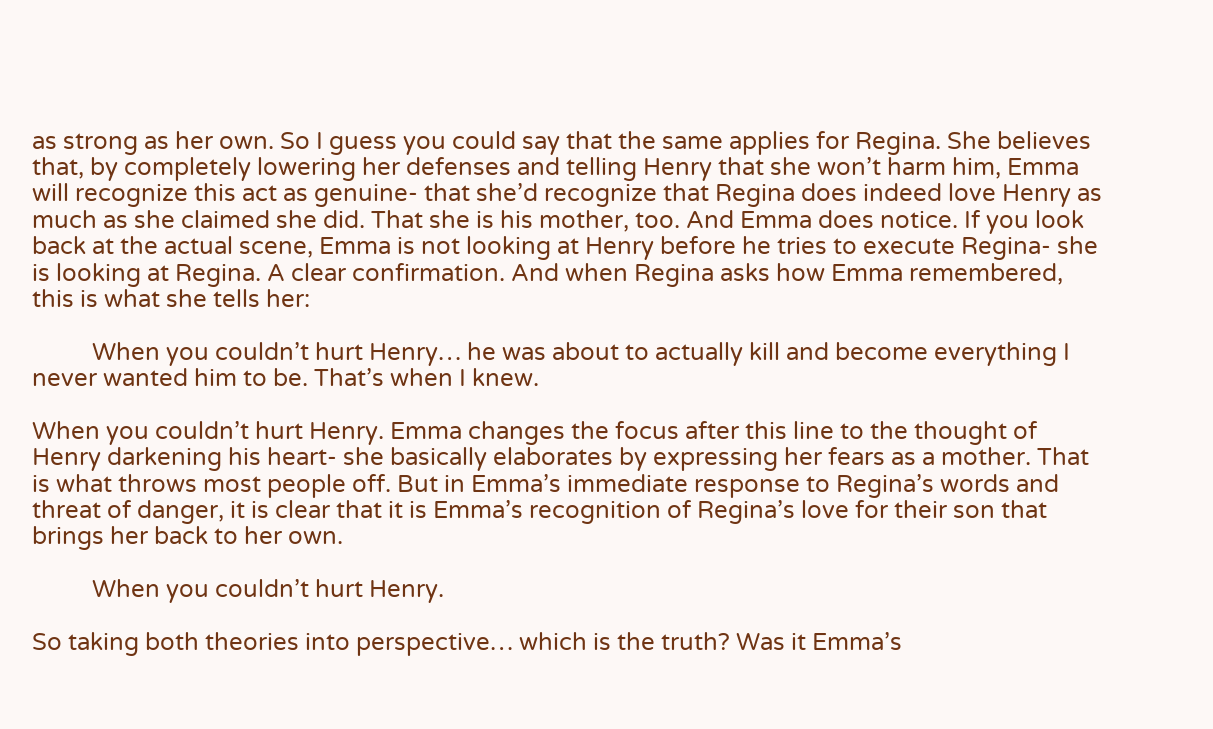as strong as her own. So I guess you could say that the same applies for Regina. She believes that, by completely lowering her defenses and telling Henry that she won’t harm him, Emma will recognize this act as genuine- that she’d recognize that Regina does indeed love Henry as much as she claimed she did. That she is his mother, too. And Emma does notice. If you look back at the actual scene, Emma is not looking at Henry before he tries to execute Regina- she is looking at Regina. A clear confirmation. And when Regina asks how Emma remembered, this is what she tells her:

          When you couldn’t hurt Henry… he was about to actually kill and become everything I never wanted him to be. That’s when I knew.

When you couldn’t hurt Henry. Emma changes the focus after this line to the thought of Henry darkening his heart- she basically elaborates by expressing her fears as a mother. That is what throws most people off. But in Emma’s immediate response to Regina’s words and threat of danger, it is clear that it is Emma’s recognition of Regina’s love for their son that brings her back to her own.

          When you couldn’t hurt Henry.

So taking both theories into perspective… which is the truth? Was it Emma’s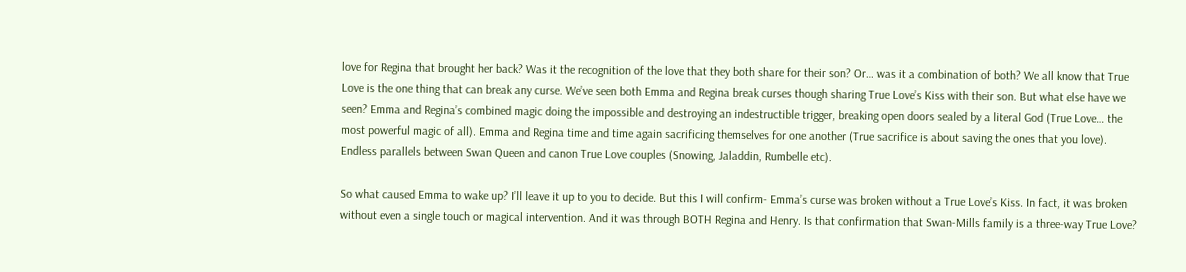love for Regina that brought her back? Was it the recognition of the love that they both share for their son? Or… was it a combination of both? We all know that True Love is the one thing that can break any curse. We’ve seen both Emma and Regina break curses though sharing True Love’s Kiss with their son. But what else have we seen? Emma and Regina’s combined magic doing the impossible and destroying an indestructible trigger, breaking open doors sealed by a literal God (True Love… the most powerful magic of all). Emma and Regina time and time again sacrificing themselves for one another (True sacrifice is about saving the ones that you love). Endless parallels between Swan Queen and canon True Love couples (Snowing, Jaladdin, Rumbelle etc).

So what caused Emma to wake up? I’ll leave it up to you to decide. But this I will confirm- Emma’s curse was broken without a True Love’s Kiss. In fact, it was broken without even a single touch or magical intervention. And it was through BOTH Regina and Henry. Is that confirmation that Swan-Mills family is a three-way True Love?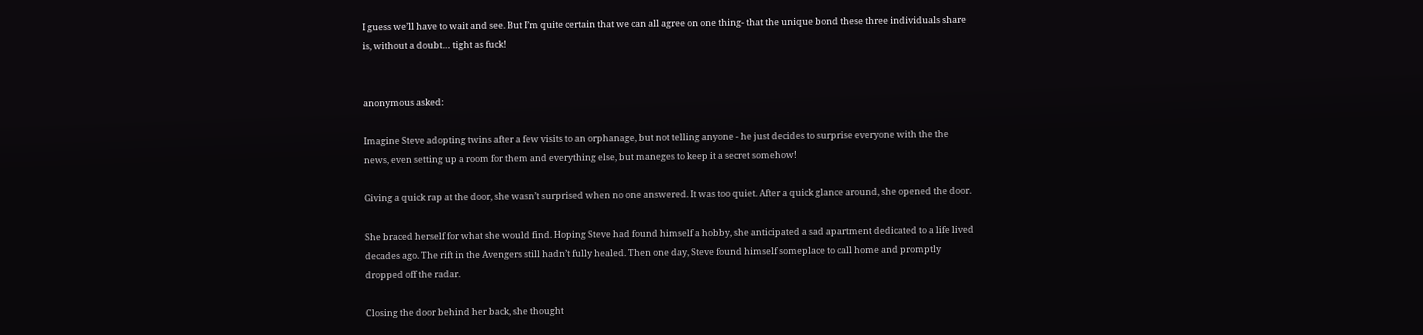I guess we’ll have to wait and see. But I’m quite certain that we can all agree on one thing- that the unique bond these three individuals share is, without a doubt… tight as fuck!


anonymous asked:

Imagine Steve adopting twins after a few visits to an orphanage, but not telling anyone - he just decides to surprise everyone with the the news, even setting up a room for them and everything else, but maneges to keep it a secret somehow!

Giving a quick rap at the door, she wasn’t surprised when no one answered. It was too quiet. After a quick glance around, she opened the door.

She braced herself for what she would find. Hoping Steve had found himself a hobby, she anticipated a sad apartment dedicated to a life lived decades ago. The rift in the Avengers still hadn’t fully healed. Then one day, Steve found himself someplace to call home and promptly dropped off the radar.

Closing the door behind her back, she thought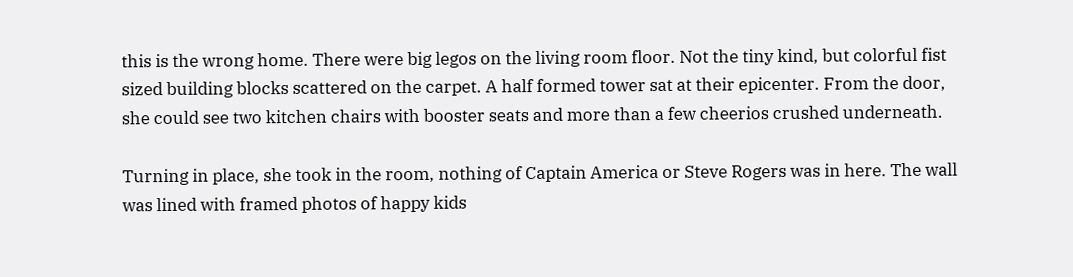this is the wrong home. There were big legos on the living room floor. Not the tiny kind, but colorful fist sized building blocks scattered on the carpet. A half formed tower sat at their epicenter. From the door, she could see two kitchen chairs with booster seats and more than a few cheerios crushed underneath.

Turning in place, she took in the room, nothing of Captain America or Steve Rogers was in here. The wall was lined with framed photos of happy kids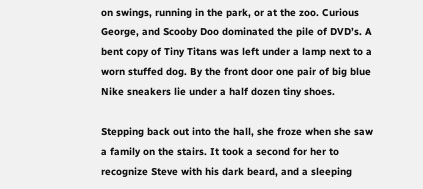on swings, running in the park, or at the zoo. Curious George, and Scooby Doo dominated the pile of DVD’s. A bent copy of Tiny Titans was left under a lamp next to a worn stuffed dog. By the front door one pair of big blue Nike sneakers lie under a half dozen tiny shoes.

Stepping back out into the hall, she froze when she saw a family on the stairs. It took a second for her to recognize Steve with his dark beard, and a sleeping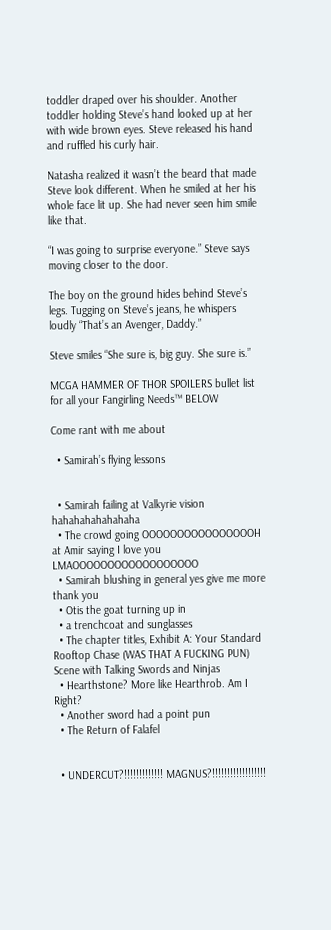toddler draped over his shoulder. Another toddler holding Steve’s hand looked up at her with wide brown eyes. Steve released his hand and ruffled his curly hair.

Natasha realized it wasn’t the beard that made Steve look different. When he smiled at her his whole face lit up. She had never seen him smile like that.

“I was going to surprise everyone.” Steve says moving closer to the door.

The boy on the ground hides behind Steve’s legs. Tugging on Steve’s jeans, he whispers loudly “That’s an Avenger, Daddy.”

Steve smiles “She sure is, big guy. She sure is.”

MCGA HAMMER OF THOR SPOILERS bullet list for all your Fangirling Needs™ BELOW

Come rant with me about

  • Samirah’s flying lessons


  • Samirah failing at Valkyrie vision hahahahahahahaha
  • The crowd going OOOOOOOOOOOOOOOOH at Amir saying I love you LMAOOOOOOOOOOOOOOOOOO
  • Samirah blushing in general yes give me more thank you
  • Otis the goat turning up in
  • a trenchcoat and sunglasses
  • The chapter titles, Exhibit A: Your Standard Rooftop Chase (WAS THAT A FUCKING PUN) Scene with Talking Swords and Ninjas
  • Hearthstone? More like Hearthrob. Am I Right?
  • Another sword had a point pun
  • The Return of Falafel


  • UNDERCUT?!!!!!!!!!!!!! MAGNUS?!!!!!!!!!!!!!!!!!!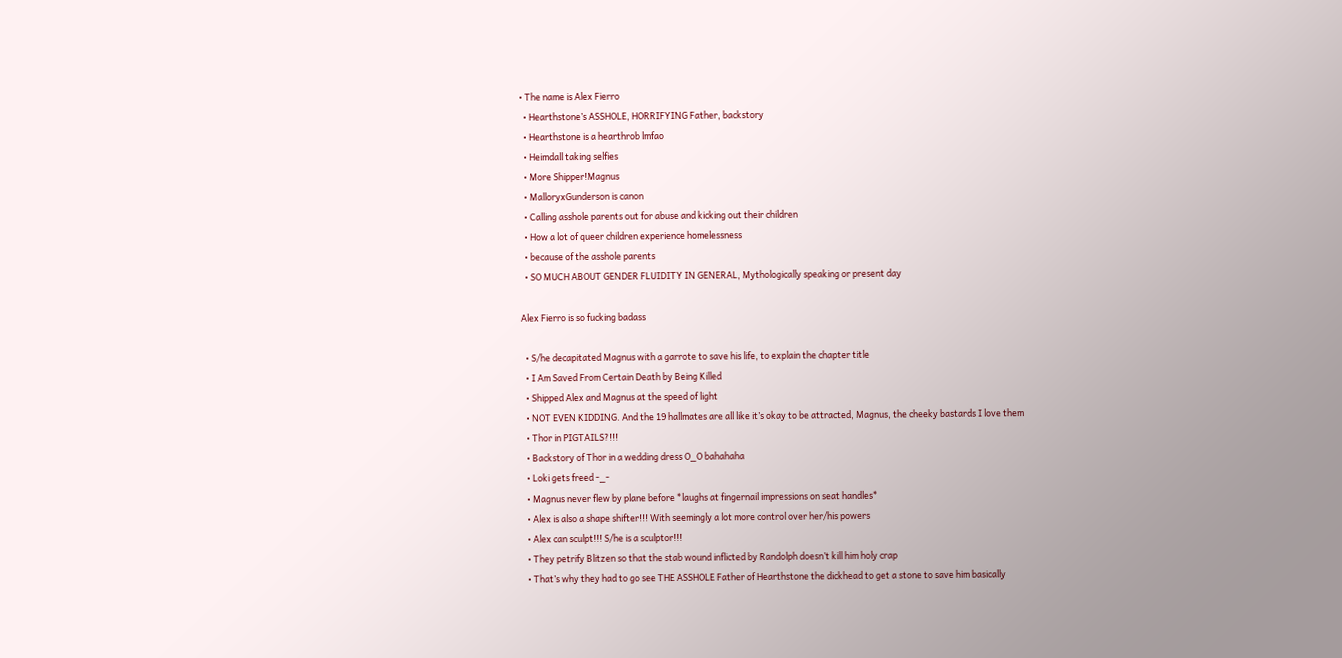• The name is Alex Fierro
  • Hearthstone’s ASSHOLE, HORRIFYING Father, backstory
  • Hearthstone is a hearthrob lmfao
  • Heimdall taking selfies
  • More Shipper!Magnus
  • MalloryxGunderson is canon
  • Calling asshole parents out for abuse and kicking out their children
  • How a lot of queer children experience homelessness
  • because of the asshole parents
  • SO MUCH ABOUT GENDER FLUIDITY IN GENERAL, Mythologically speaking or present day

Alex Fierro is so fucking badass

  • S/he decapitated Magnus with a garrote to save his life, to explain the chapter title
  • I Am Saved From Certain Death by Being Killed
  • Shipped Alex and Magnus at the speed of light
  • NOT EVEN KIDDING. And the 19 hallmates are all like it’s okay to be attracted, Magnus, the cheeky bastards I love them
  • Thor in PIGTAILS?!!!
  • Backstory of Thor in a wedding dress O_O bahahaha
  • Loki gets freed -_-
  • Magnus never flew by plane before *laughs at fingernail impressions on seat handles*
  • Alex is also a shape shifter!!! With seemingly a lot more control over her/his powers
  • Alex can sculpt!!! S/he is a sculptor!!!
  • They petrify Blitzen so that the stab wound inflicted by Randolph doesn’t kill him holy crap
  • That’s why they had to go see THE ASSHOLE Father of Hearthstone the dickhead to get a stone to save him basically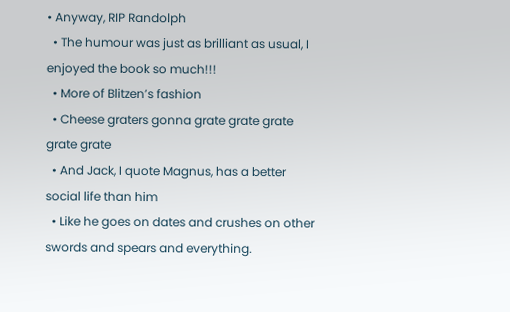• Anyway, RIP Randolph
  • The humour was just as brilliant as usual, I enjoyed the book so much!!!
  • More of Blitzen’s fashion
  • Cheese graters gonna grate grate grate grate grate
  • And Jack, I quote Magnus, has a better social life than him
  • Like he goes on dates and crushes on other swords and spears and everything.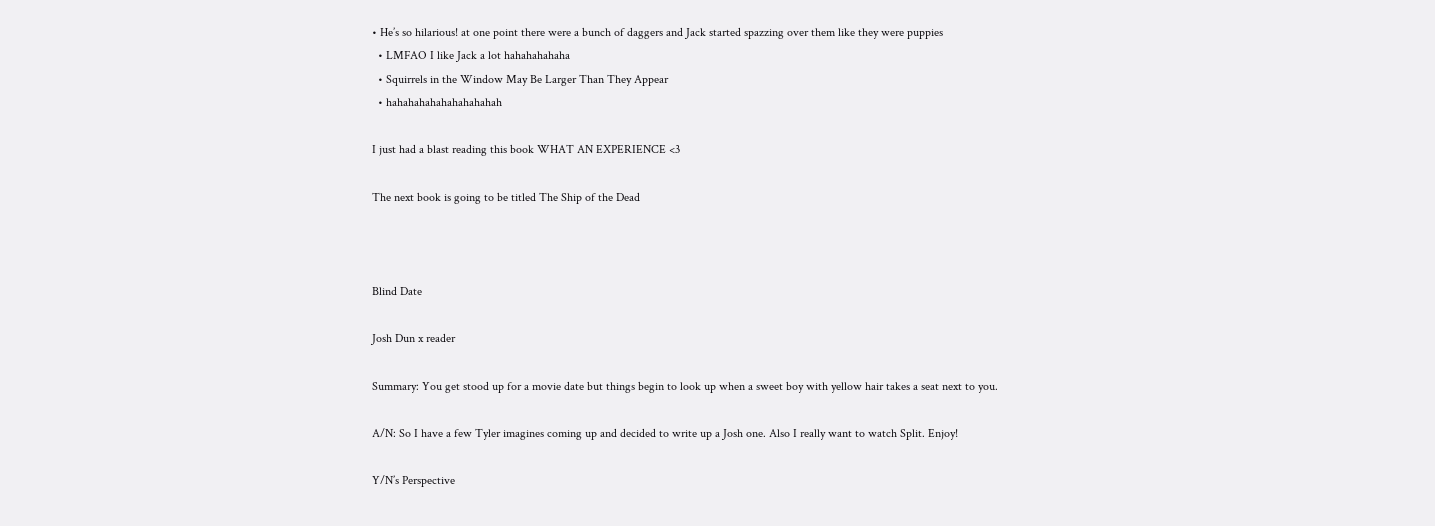• He’s so hilarious! at one point there were a bunch of daggers and Jack started spazzing over them like they were puppies
  • LMFAO I like Jack a lot hahahahahaha
  • Squirrels in the Window May Be Larger Than They Appear
  • hahahahahahahahahahah

I just had a blast reading this book WHAT AN EXPERIENCE <3

The next book is going to be titled The Ship of the Dead



Blind Date

Josh Dun x reader

Summary: You get stood up for a movie date but things begin to look up when a sweet boy with yellow hair takes a seat next to you.

A/N: So I have a few Tyler imagines coming up and decided to write up a Josh one. Also I really want to watch Split. Enjoy!

Y/N’s Perspective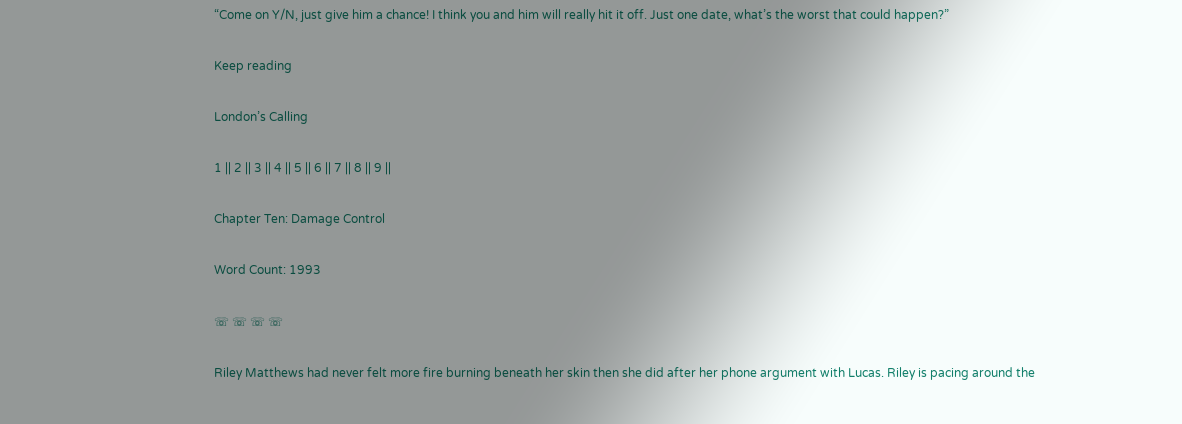“Come on Y/N, just give him a chance! I think you and him will really hit it off. Just one date, what’s the worst that could happen?”

Keep reading

London’s Calling

1 || 2 || 3 || 4 || 5 || 6 || 7 || 8 || 9 ||

Chapter Ten: Damage Control

Word Count: 1993

☏ ☏ ☏ ☏

Riley Matthews had never felt more fire burning beneath her skin then she did after her phone argument with Lucas. Riley is pacing around the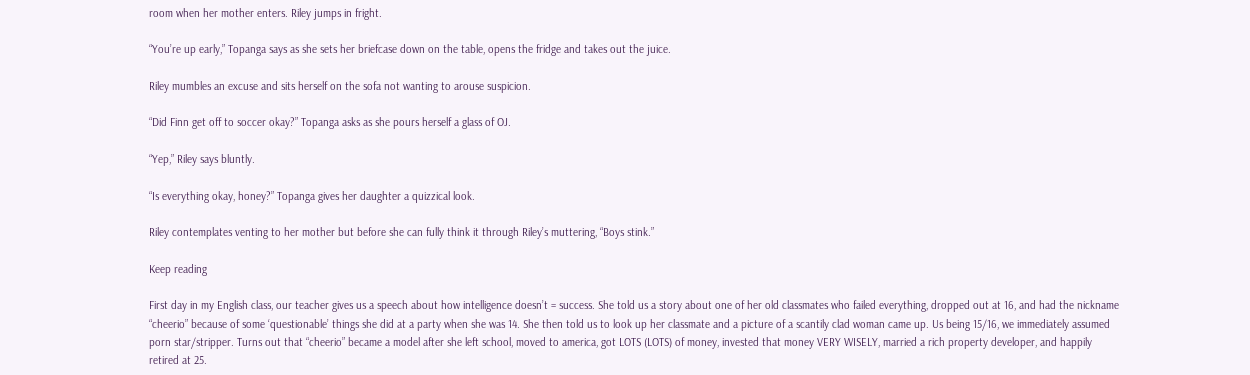room when her mother enters. Riley jumps in fright.

“You’re up early,” Topanga says as she sets her briefcase down on the table, opens the fridge and takes out the juice.

Riley mumbles an excuse and sits herself on the sofa not wanting to arouse suspicion.

“Did Finn get off to soccer okay?” Topanga asks as she pours herself a glass of OJ.

“Yep,” Riley says bluntly.

“Is everything okay, honey?” Topanga gives her daughter a quizzical look.

Riley contemplates venting to her mother but before she can fully think it through Riley’s muttering, “Boys stink.”

Keep reading

First day in my English class, our teacher gives us a speech about how intelligence doesn’t = success. She told us a story about one of her old classmates who failed everything, dropped out at 16, and had the nickname “cheerio” because of some ‘questionable’ things she did at a party when she was 14. She then told us to look up her classmate and a picture of a scantily clad woman came up. Us being 15/16, we immediately assumed porn star/stripper. Turns out that “cheerio” became a model after she left school, moved to america, got LOTS (LOTS) of money, invested that money VERY WISELY, married a rich property developer, and happily retired at 25.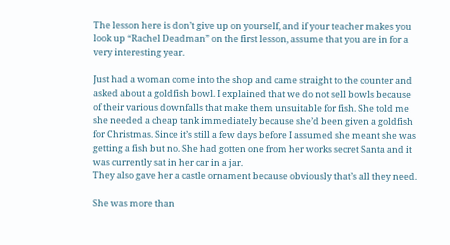The lesson here is don’t give up on yourself, and if your teacher makes you look up “Rachel Deadman” on the first lesson, assume that you are in for a very interesting year.

Just had a woman come into the shop and came straight to the counter and asked about a goldfish bowl. I explained that we do not sell bowls because of their various downfalls that make them unsuitable for fish. She told me she needed a cheap tank immediately because she’d been given a goldfish for Christmas. Since it’s still a few days before I assumed she meant she was getting a fish but no. She had gotten one from her works secret Santa and it was currently sat in her car in a jar.
They also gave her a castle ornament because obviously that’s all they need.

She was more than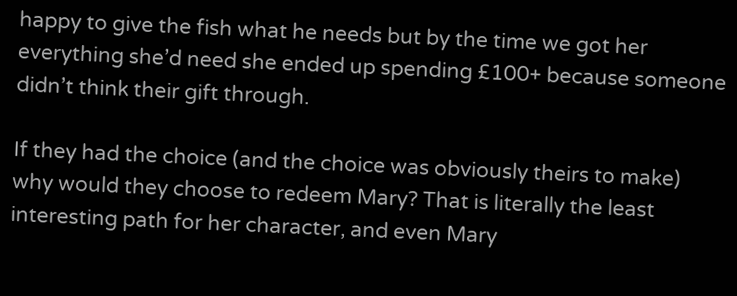happy to give the fish what he needs but by the time we got her everything she’d need she ended up spending £100+ because someone didn’t think their gift through.

If they had the choice (and the choice was obviously theirs to make) why would they choose to redeem Mary? That is literally the least interesting path for her character, and even Mary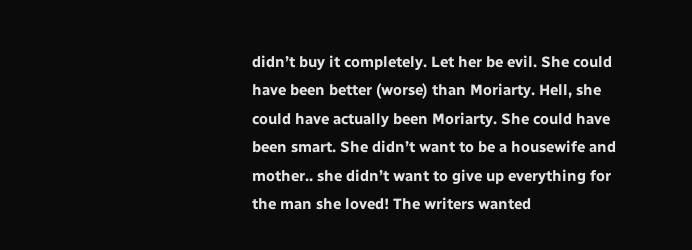didn’t buy it completely. Let her be evil. She could have been better (worse) than Moriarty. Hell, she could have actually been Moriarty. She could have been smart. She didn’t want to be a housewife and mother.. she didn’t want to give up everything for the man she loved! The writers wanted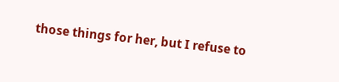those things for her, but I refuse to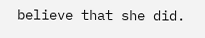believe that she did.